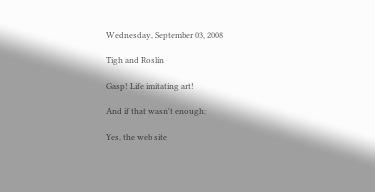Wednesday, September 03, 2008

Tigh and Roslin

Gasp! Life imitating art!

And if that wasn't enough:

Yes, the web site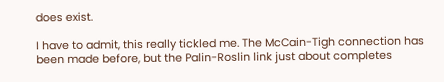does exist.

I have to admit, this really tickled me. The McCain-Tigh connection has been made before, but the Palin-Roslin link just about completes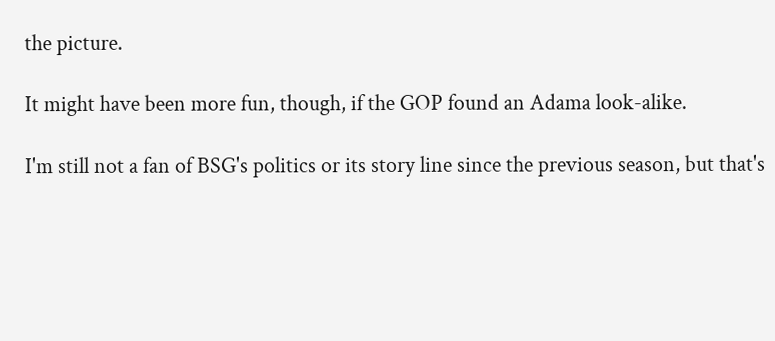the picture.

It might have been more fun, though, if the GOP found an Adama look-alike.

I'm still not a fan of BSG's politics or its story line since the previous season, but that's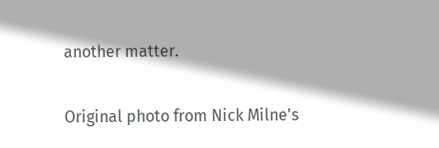another matter.

Original photo from Nick Milne's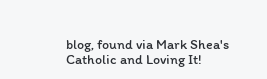blog, found via Mark Shea's Catholic and Loving It!